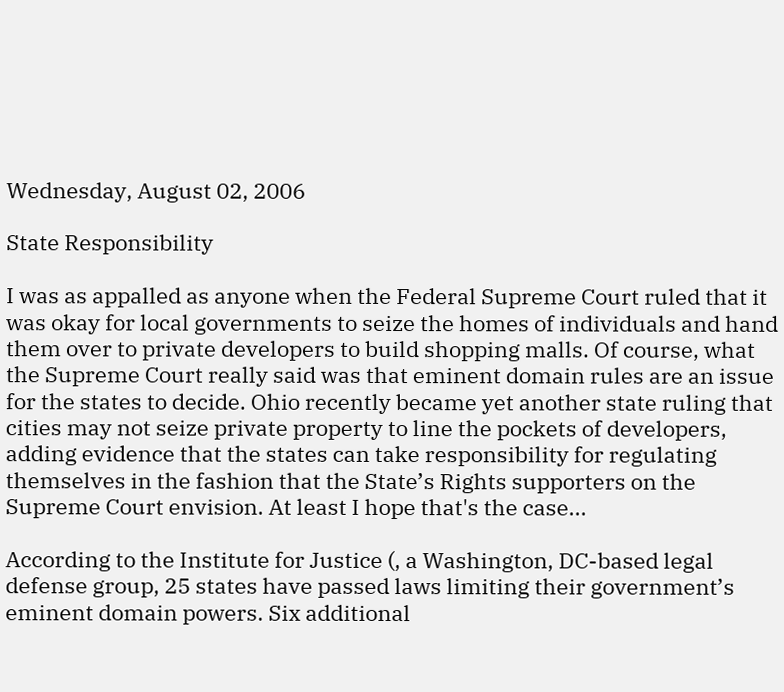Wednesday, August 02, 2006

State Responsibility

I was as appalled as anyone when the Federal Supreme Court ruled that it was okay for local governments to seize the homes of individuals and hand them over to private developers to build shopping malls. Of course, what the Supreme Court really said was that eminent domain rules are an issue for the states to decide. Ohio recently became yet another state ruling that cities may not seize private property to line the pockets of developers, adding evidence that the states can take responsibility for regulating themselves in the fashion that the State’s Rights supporters on the Supreme Court envision. At least I hope that's the case...

According to the Institute for Justice (, a Washington, DC-based legal defense group, 25 states have passed laws limiting their government’s eminent domain powers. Six additional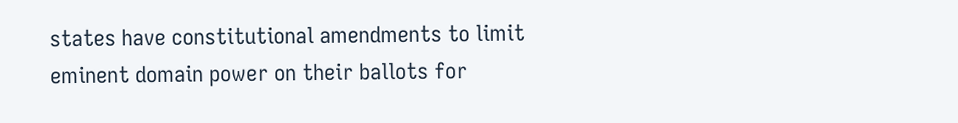states have constitutional amendments to limit eminent domain power on their ballots for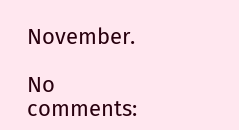November.

No comments: